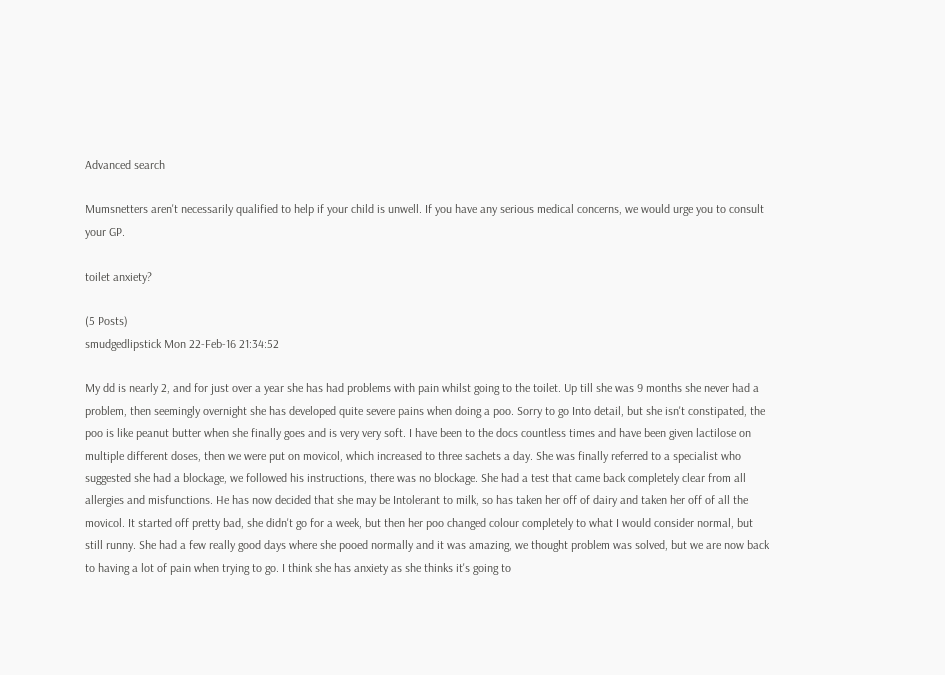Advanced search

Mumsnetters aren't necessarily qualified to help if your child is unwell. If you have any serious medical concerns, we would urge you to consult your GP.

toilet anxiety?

(5 Posts)
smudgedlipstick Mon 22-Feb-16 21:34:52

My dd is nearly 2, and for just over a year she has had problems with pain whilst going to the toilet. Up till she was 9 months she never had a problem, then seemingly overnight she has developed quite severe pains when doing a poo. Sorry to go Into detail, but she isn't constipated, the poo is like peanut butter when she finally goes and is very very soft. I have been to the docs countless times and have been given lactilose on multiple different doses, then we were put on movicol, which increased to three sachets a day. She was finally referred to a specialist who suggested she had a blockage, we followed his instructions, there was no blockage. She had a test that came back completely clear from all allergies and misfunctions. He has now decided that she may be Intolerant to milk, so has taken her off of dairy and taken her off of all the movicol. It started off pretty bad, she didn't go for a week, but then her poo changed colour completely to what I would consider normal, but still runny. She had a few really good days where she pooed normally and it was amazing, we thought problem was solved, but we are now back to having a lot of pain when trying to go. I think she has anxiety as she thinks it's going to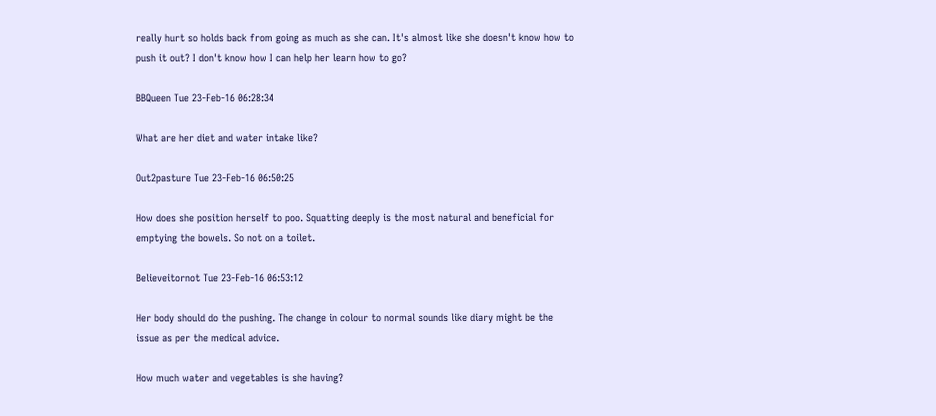really hurt so holds back from going as much as she can. It's almost like she doesn't know how to push it out? I don't know how I can help her learn how to go?

BBQueen Tue 23-Feb-16 06:28:34

What are her diet and water intake like?

Out2pasture Tue 23-Feb-16 06:50:25

How does she position herself to poo. Squatting deeply is the most natural and beneficial for emptying the bowels. So not on a toilet.

Believeitornot Tue 23-Feb-16 06:53:12

Her body should do the pushing. The change in colour to normal sounds like diary might be the issue as per the medical advice.

How much water and vegetables is she having?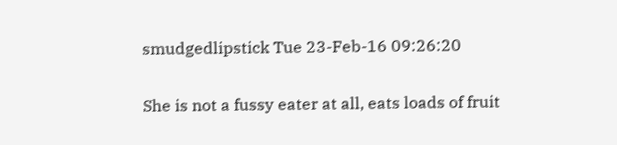smudgedlipstick Tue 23-Feb-16 09:26:20

She is not a fussy eater at all, eats loads of fruit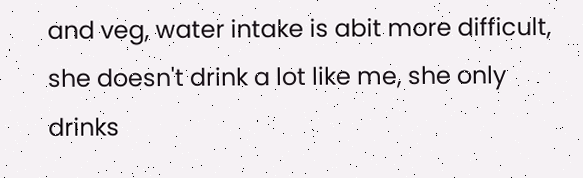and veg, water intake is abit more difficult, she doesn't drink a lot like me, she only drinks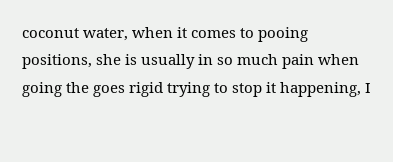coconut water, when it comes to pooing positions, she is usually in so much pain when going the goes rigid trying to stop it happening, I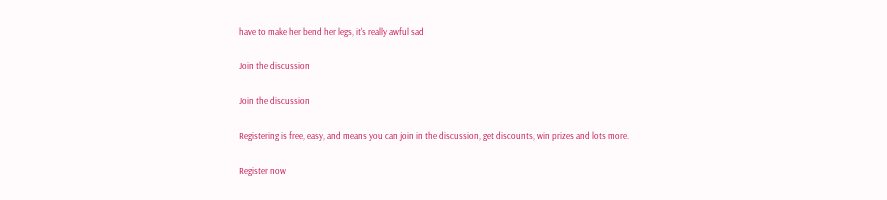have to make her bend her legs, it's really awful sad

Join the discussion

Join the discussion

Registering is free, easy, and means you can join in the discussion, get discounts, win prizes and lots more.

Register now